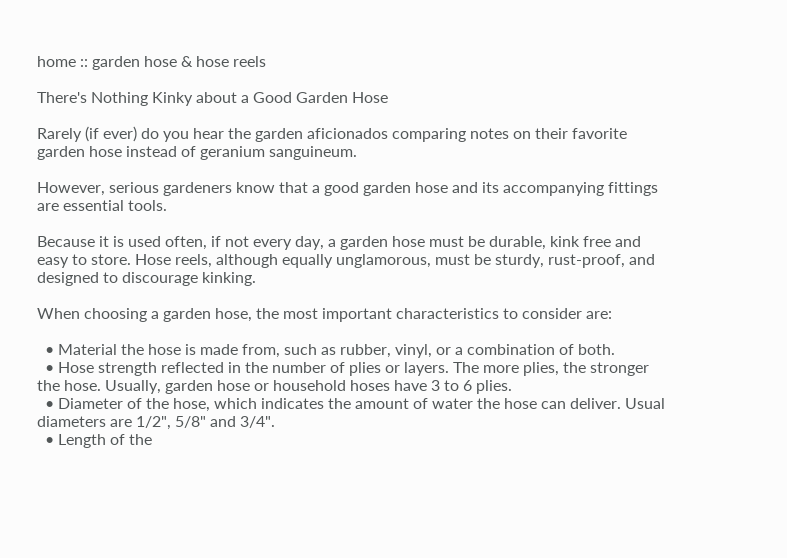home :: garden hose & hose reels

There's Nothing Kinky about a Good Garden Hose

Rarely (if ever) do you hear the garden aficionados comparing notes on their favorite garden hose instead of geranium sanguineum.

However, serious gardeners know that a good garden hose and its accompanying fittings are essential tools.

Because it is used often, if not every day, a garden hose must be durable, kink free and easy to store. Hose reels, although equally unglamorous, must be sturdy, rust-proof, and designed to discourage kinking.

When choosing a garden hose, the most important characteristics to consider are:

  • Material the hose is made from, such as rubber, vinyl, or a combination of both.
  • Hose strength reflected in the number of plies or layers. The more plies, the stronger the hose. Usually, garden hose or household hoses have 3 to 6 plies.
  • Diameter of the hose, which indicates the amount of water the hose can deliver. Usual diameters are 1/2", 5/8" and 3/4".
  • Length of the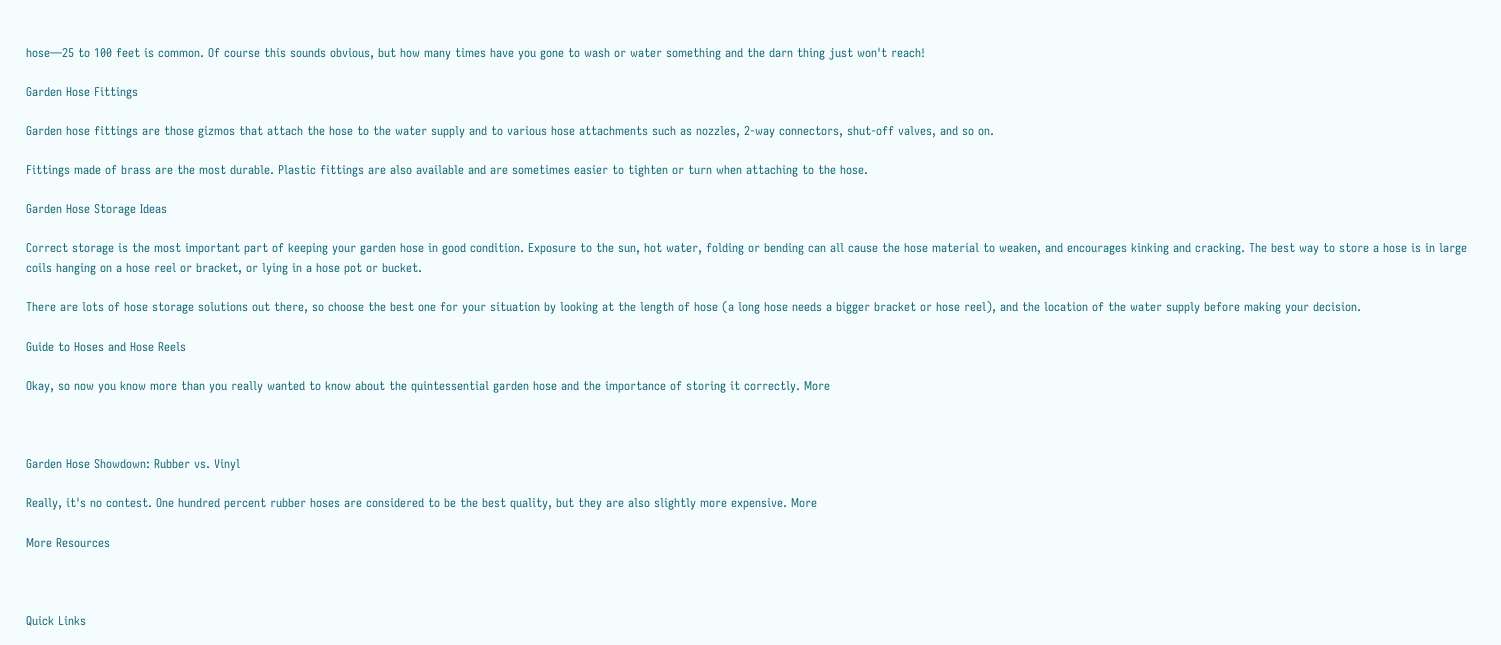hose—25 to 100 feet is common. Of course this sounds obvious, but how many times have you gone to wash or water something and the darn thing just won't reach!

Garden Hose Fittings

Garden hose fittings are those gizmos that attach the hose to the water supply and to various hose attachments such as nozzles, 2-way connectors, shut-off valves, and so on.

Fittings made of brass are the most durable. Plastic fittings are also available and are sometimes easier to tighten or turn when attaching to the hose.

Garden Hose Storage Ideas

Correct storage is the most important part of keeping your garden hose in good condition. Exposure to the sun, hot water, folding or bending can all cause the hose material to weaken, and encourages kinking and cracking. The best way to store a hose is in large coils hanging on a hose reel or bracket, or lying in a hose pot or bucket.

There are lots of hose storage solutions out there, so choose the best one for your situation by looking at the length of hose (a long hose needs a bigger bracket or hose reel), and the location of the water supply before making your decision.

Guide to Hoses and Hose Reels

Okay, so now you know more than you really wanted to know about the quintessential garden hose and the importance of storing it correctly. More



Garden Hose Showdown: Rubber vs. Vinyl

Really, it's no contest. One hundred percent rubber hoses are considered to be the best quality, but they are also slightly more expensive. More

More Resources



Quick Links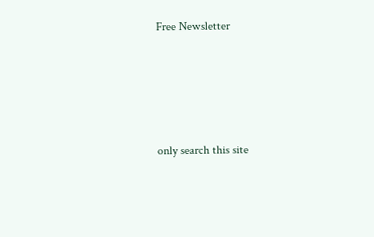Free Newsletter




only search this site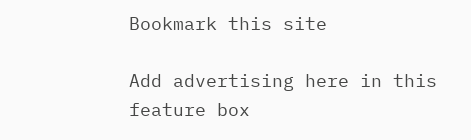Bookmark this site

Add advertising here in this feature box